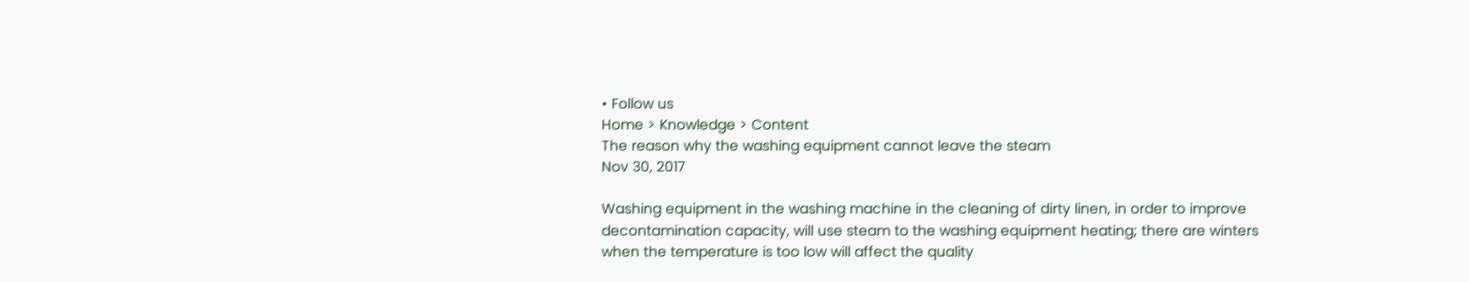• Follow us
Home > Knowledge > Content
The reason why the washing equipment cannot leave the steam
Nov 30, 2017

Washing equipment in the washing machine in the cleaning of dirty linen, in order to improve decontamination capacity, will use steam to the washing equipment heating; there are winters when the temperature is too low will affect the quality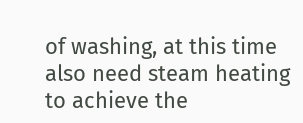of washing, at this time also need steam heating to achieve the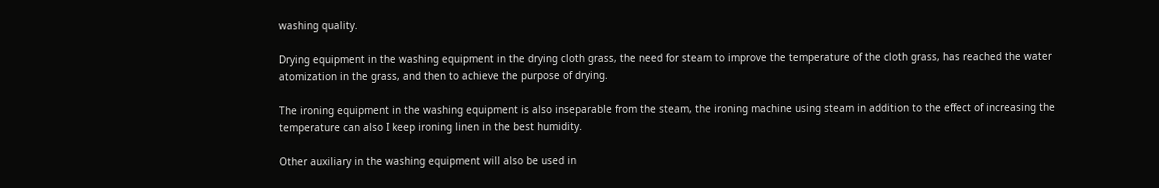washing quality.

Drying equipment in the washing equipment in the drying cloth grass, the need for steam to improve the temperature of the cloth grass, has reached the water atomization in the grass, and then to achieve the purpose of drying.

The ironing equipment in the washing equipment is also inseparable from the steam, the ironing machine using steam in addition to the effect of increasing the temperature can also I keep ironing linen in the best humidity.

Other auxiliary in the washing equipment will also be used in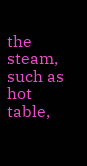the steam, such as hot table,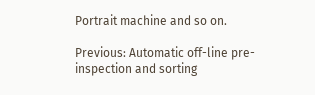Portrait machine and so on.

Previous: Automatic off-line pre-inspection and sorting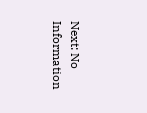Next: No Information